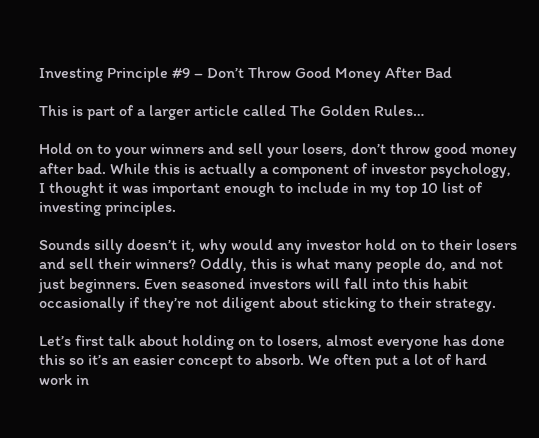Investing Principle #9 – Don’t Throw Good Money After Bad

This is part of a larger article called The Golden Rules…

Hold on to your winners and sell your losers, don’t throw good money after bad. While this is actually a component of investor psychology, I thought it was important enough to include in my top 10 list of investing principles.

Sounds silly doesn’t it, why would any investor hold on to their losers and sell their winners? Oddly, this is what many people do, and not just beginners. Even seasoned investors will fall into this habit occasionally if they’re not diligent about sticking to their strategy.

Let’s first talk about holding on to losers, almost everyone has done this so it’s an easier concept to absorb. We often put a lot of hard work in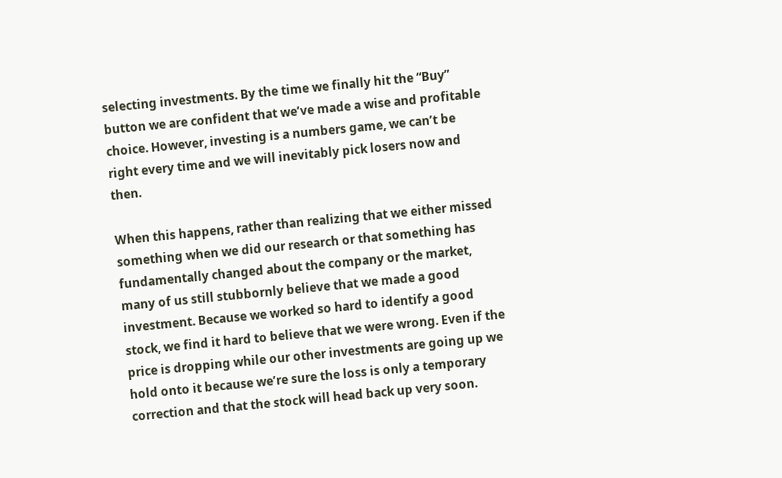selecting investments. By the time we finally hit the “Buy” button we are confident that we’ve made a wise and profitable choice. However, investing is a numbers game, we can’t be right every time and we will inevitably pick losers now and then.

When this happens, rather than realizing that we either missed something when we did our research or that something has fundamentally changed about the company or the market, many of us still stubbornly believe that we made a good investment. Because we worked so hard to identify a good stock, we find it hard to believe that we were wrong. Even if the price is dropping while our other investments are going up we hold onto it because we’re sure the loss is only a temporary correction and that the stock will head back up very soon.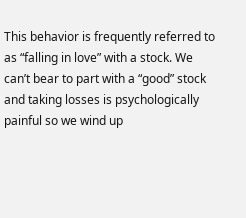This behavior is frequently referred to as “falling in love” with a stock. We can’t bear to part with a “good” stock and taking losses is psychologically painful so we wind up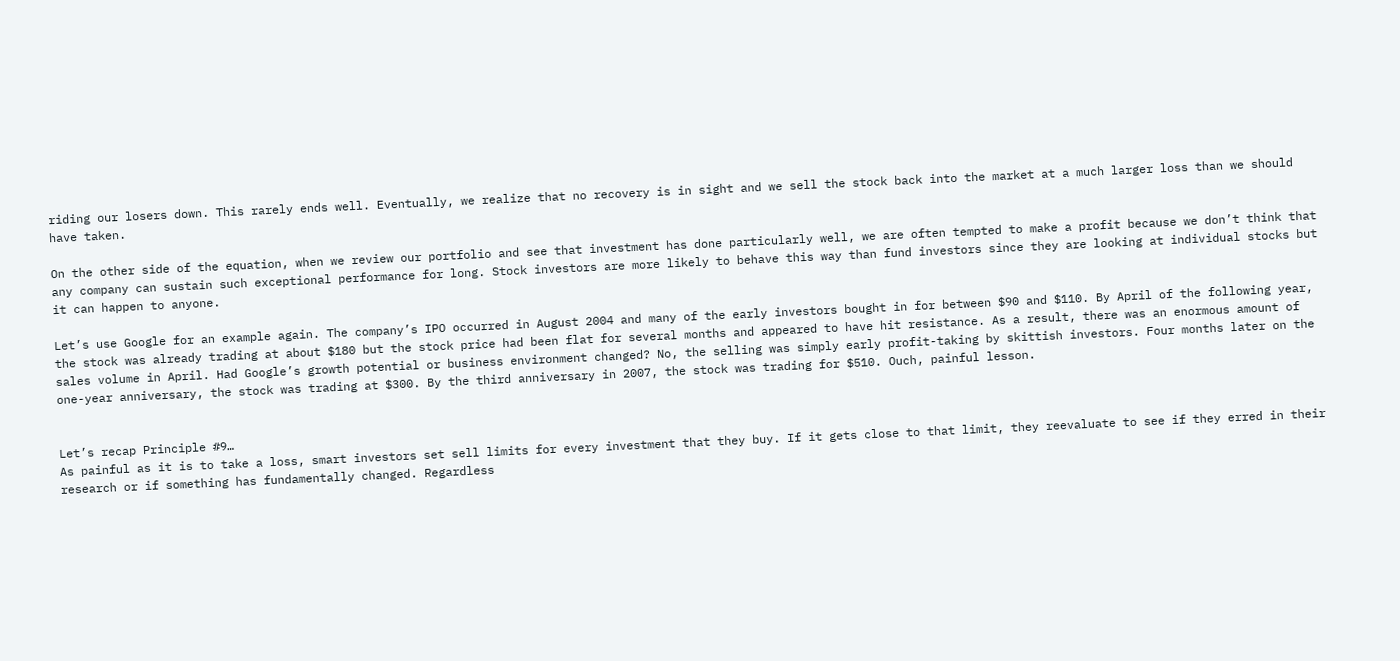riding our losers down. This rarely ends well. Eventually, we realize that no recovery is in sight and we sell the stock back into the market at a much larger loss than we should have taken.

On the other side of the equation, when we review our portfolio and see that investment has done particularly well, we are often tempted to make a profit because we don’t think that any company can sustain such exceptional performance for long. Stock investors are more likely to behave this way than fund investors since they are looking at individual stocks but it can happen to anyone.

Let’s use Google for an example again. The company’s IPO occurred in August 2004 and many of the early investors bought in for between $90 and $110. By April of the following year, the stock was already trading at about $180 but the stock price had been flat for several months and appeared to have hit resistance. As a result, there was an enormous amount of sales volume in April. Had Google’s growth potential or business environment changed? No, the selling was simply early profit-taking by skittish investors. Four months later on the one-year anniversary, the stock was trading at $300. By the third anniversary in 2007, the stock was trading for $510. Ouch, painful lesson.


Let’s recap Principle #9…
As painful as it is to take a loss, smart investors set sell limits for every investment that they buy. If it gets close to that limit, they reevaluate to see if they erred in their research or if something has fundamentally changed. Regardless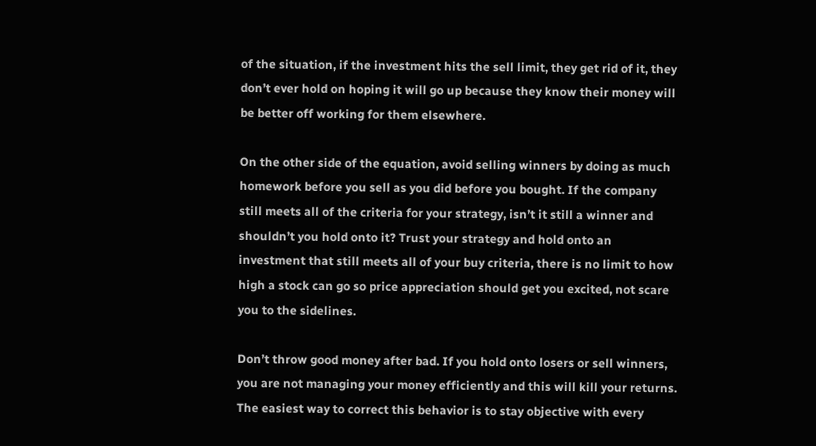of the situation, if the investment hits the sell limit, they get rid of it, they don’t ever hold on hoping it will go up because they know their money will be better off working for them elsewhere.

On the other side of the equation, avoid selling winners by doing as much homework before you sell as you did before you bought. If the company still meets all of the criteria for your strategy, isn’t it still a winner and shouldn’t you hold onto it? Trust your strategy and hold onto an investment that still meets all of your buy criteria, there is no limit to how high a stock can go so price appreciation should get you excited, not scare you to the sidelines.

Don’t throw good money after bad. If you hold onto losers or sell winners, you are not managing your money efficiently and this will kill your returns. The easiest way to correct this behavior is to stay objective with every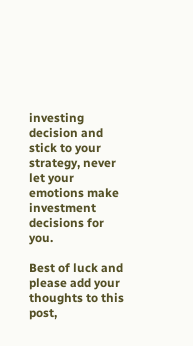investing decision and stick to your strategy, never let your emotions make investment decisions for you.

Best of luck and please add your thoughts to this post,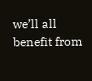we’ll all benefit from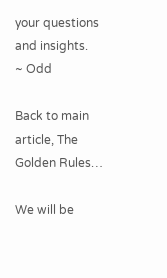your questions and insights.
~ Odd

Back to main article, The Golden Rules…

We will be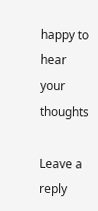happy to hear your thoughts

Leave a reply